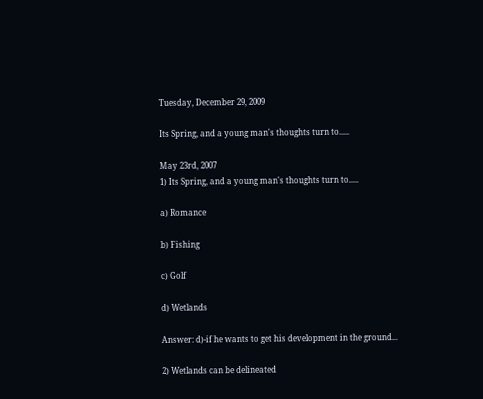Tuesday, December 29, 2009

Its Spring, and a young man's thoughts turn to.....

May 23rd, 2007
1) Its Spring, and a young man's thoughts turn to.....

a) Romance

b) Fishing

c) Golf

d) Wetlands

Answer: d)-if he wants to get his development in the ground...

2) Wetlands can be delineated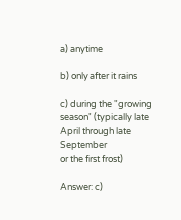a) anytime

b) only after it rains

c) during the "growing season" (typically late April through late September
or the first frost)

Answer: c)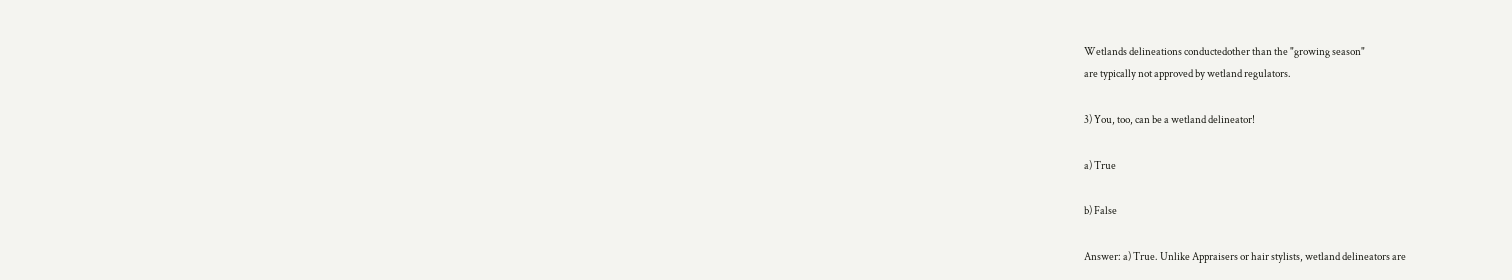Wetlands delineations conductedother than the "growing season"
are typically not approved by wetland regulators.

3) You, too, can be a wetland delineator!

a) True

b) False

Answer: a) True. Unlike Appraisers or hair stylists, wetland delineators are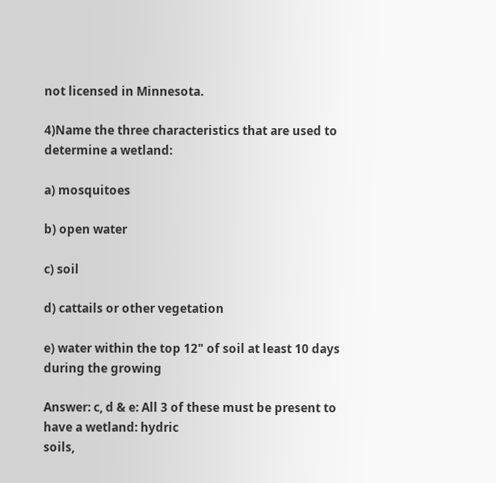not licensed in Minnesota.

4)Name the three characteristics that are used to determine a wetland:

a) mosquitoes

b) open water

c) soil

d) cattails or other vegetation

e) water within the top 12" of soil at least 10 days during the growing

Answer: c, d & e: All 3 of these must be present to have a wetland: hydric
soils,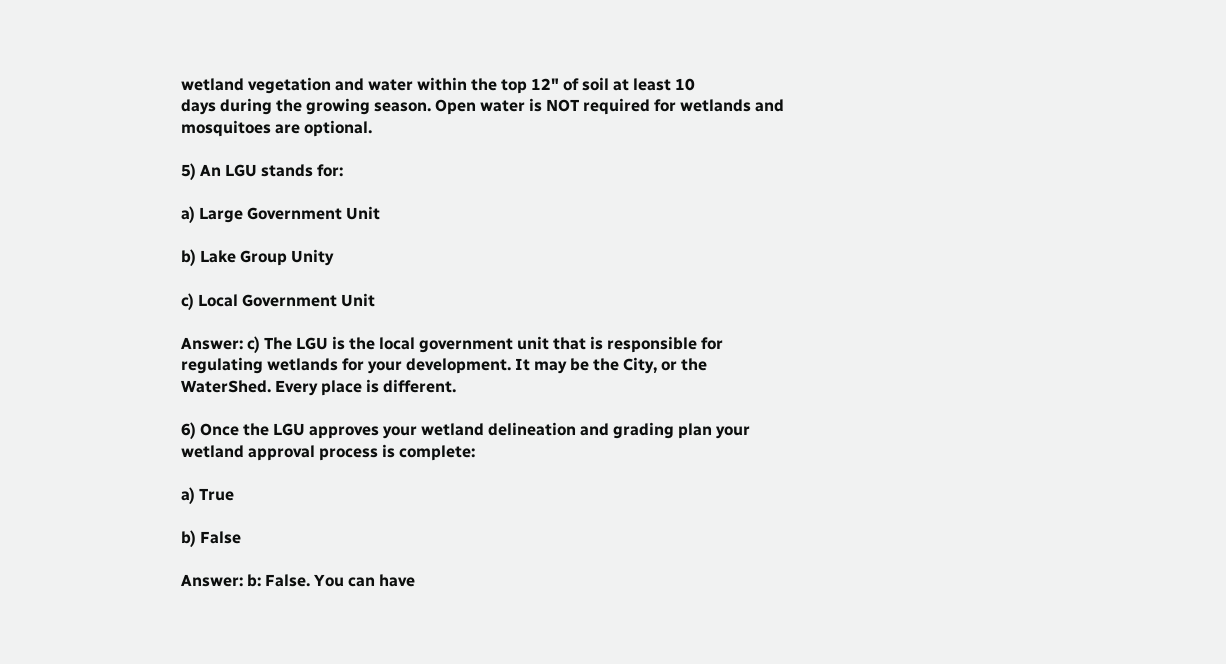wetland vegetation and water within the top 12" of soil at least 10
days during the growing season. Open water is NOT required for wetlands and
mosquitoes are optional.

5) An LGU stands for:

a) Large Government Unit

b) Lake Group Unity

c) Local Government Unit

Answer: c) The LGU is the local government unit that is responsible for
regulating wetlands for your development. It may be the City, or the
WaterShed. Every place is different.

6) Once the LGU approves your wetland delineation and grading plan your
wetland approval process is complete:

a) True

b) False

Answer: b: False. You can have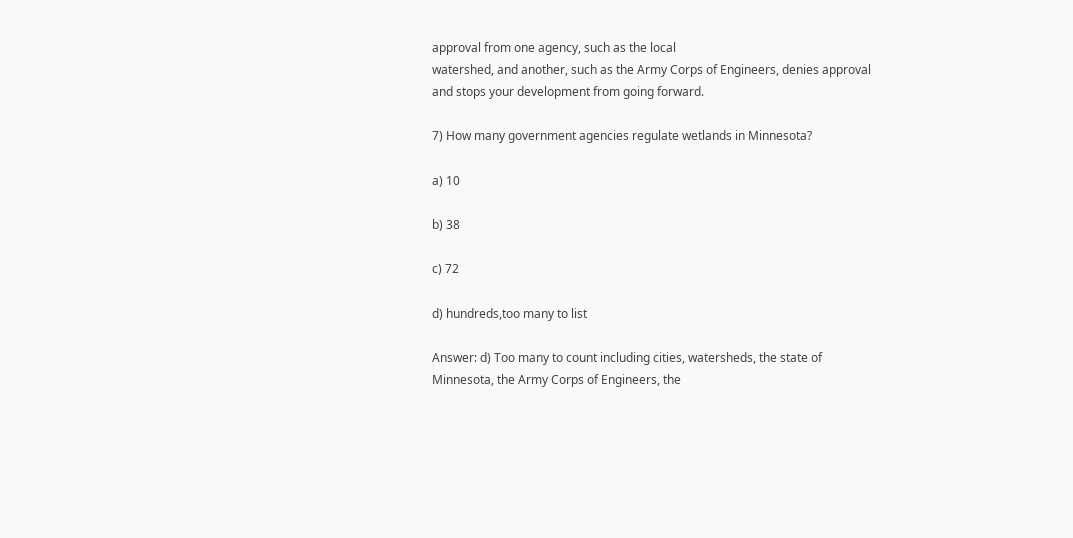approval from one agency, such as the local
watershed, and another, such as the Army Corps of Engineers, denies approval
and stops your development from going forward.

7) How many government agencies regulate wetlands in Minnesota?

a) 10

b) 38

c) 72

d) hundreds,too many to list

Answer: d) Too many to count including cities, watersheds, the state of
Minnesota, the Army Corps of Engineers, the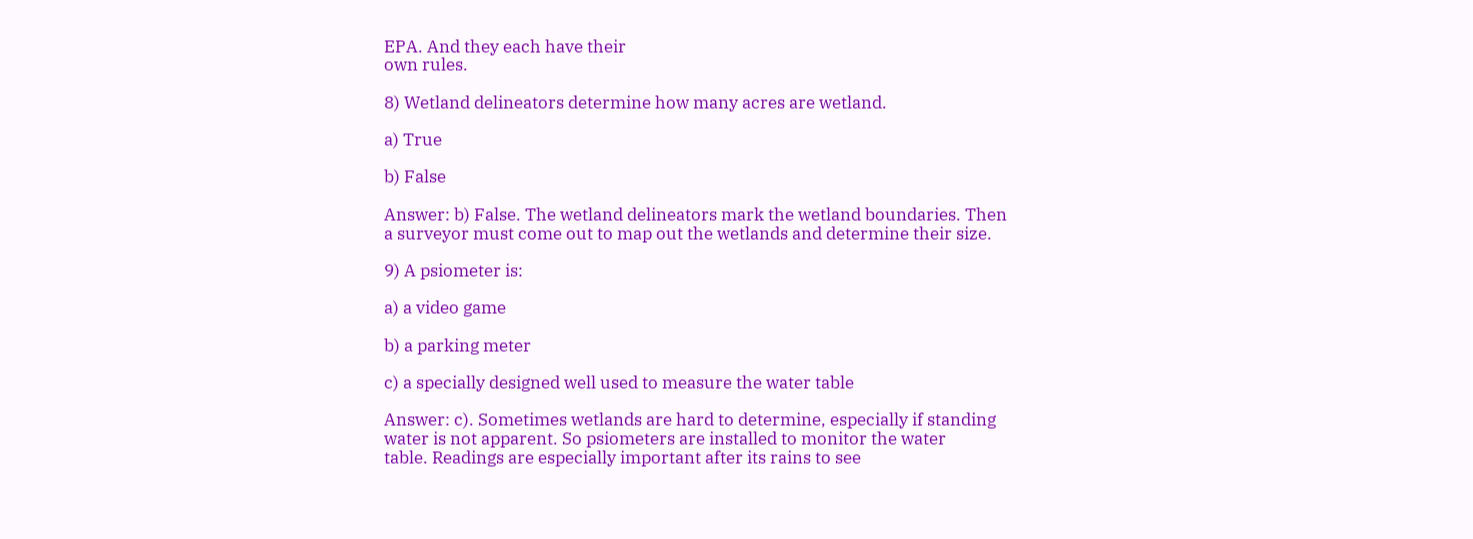EPA. And they each have their
own rules.

8) Wetland delineators determine how many acres are wetland.

a) True

b) False

Answer: b) False. The wetland delineators mark the wetland boundaries. Then
a surveyor must come out to map out the wetlands and determine their size.

9) A psiometer is:

a) a video game

b) a parking meter

c) a specially designed well used to measure the water table

Answer: c). Sometimes wetlands are hard to determine, especially if standing
water is not apparent. So psiometers are installed to monitor the water
table. Readings are especially important after its rains to see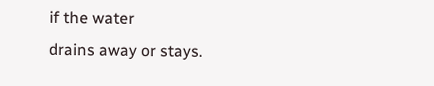if the water
drains away or stays.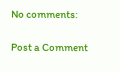No comments:

Post a Comment